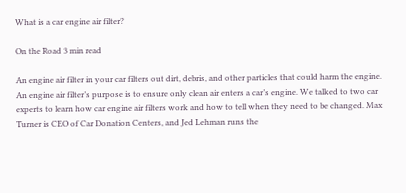What is a car engine air filter?

On the Road 3 min read

An engine air filter in your car filters out dirt, debris, and other particles that could harm the engine. An engine air filter’s purpose is to ensure only clean air enters a car’s engine. We talked to two car experts to learn how car engine air filters work and how to tell when they need to be changed. Max Turner is CEO of Car Donation Centers, and Jed Lehman runs the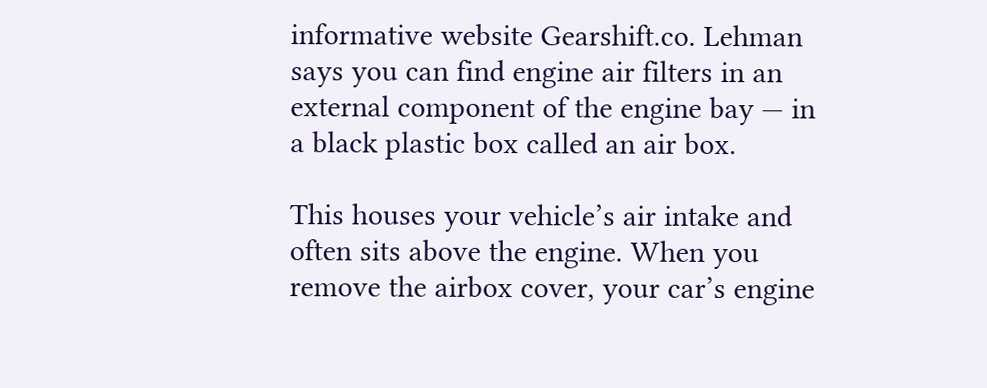informative website Gearshift.co. Lehman says you can find engine air filters in an external component of the engine bay — in a black plastic box called an air box.

This houses your vehicle’s air intake and often sits above the engine. When you remove the airbox cover, your car’s engine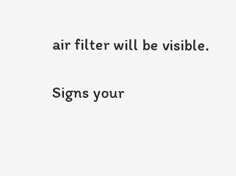air filter will be visible.

Signs your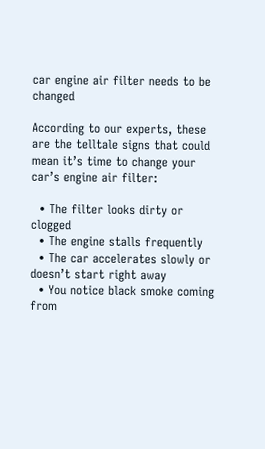car engine air filter needs to be changed

According to our experts, these are the telltale signs that could mean it’s time to change your car’s engine air filter:

  • The filter looks dirty or clogged
  • The engine stalls frequently
  • The car accelerates slowly or doesn’t start right away
  • You notice black smoke coming from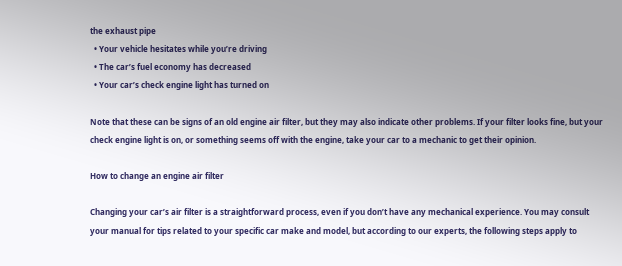the exhaust pipe
  • Your vehicle hesitates while you’re driving
  • The car’s fuel economy has decreased
  • Your car’s check engine light has turned on

Note that these can be signs of an old engine air filter, but they may also indicate other problems. If your filter looks fine, but your check engine light is on, or something seems off with the engine, take your car to a mechanic to get their opinion.

How to change an engine air filter

Changing your car’s air filter is a straightforward process, even if you don’t have any mechanical experience. You may consult your manual for tips related to your specific car make and model, but according to our experts, the following steps apply to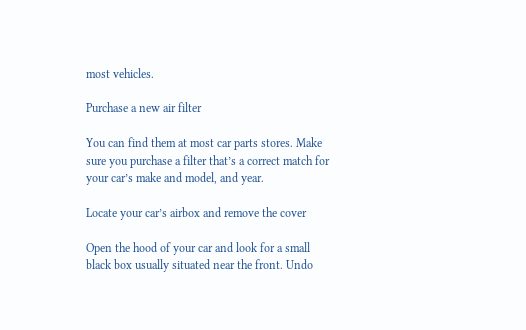most vehicles.

Purchase a new air filter

You can find them at most car parts stores. Make sure you purchase a filter that’s a correct match for your car’s make and model, and year.

Locate your car’s airbox and remove the cover

Open the hood of your car and look for a small black box usually situated near the front. Undo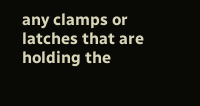any clamps or latches that are holding the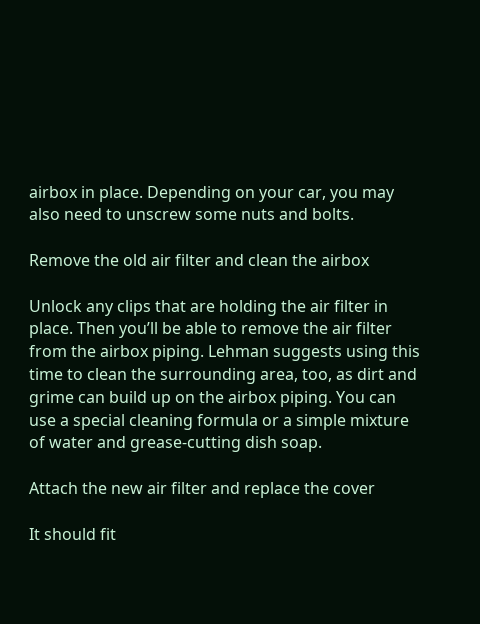airbox in place. Depending on your car, you may also need to unscrew some nuts and bolts.

Remove the old air filter and clean the airbox

Unlock any clips that are holding the air filter in place. Then you’ll be able to remove the air filter from the airbox piping. Lehman suggests using this time to clean the surrounding area, too, as dirt and grime can build up on the airbox piping. You can use a special cleaning formula or a simple mixture of water and grease-cutting dish soap.

Attach the new air filter and replace the cover

It should fit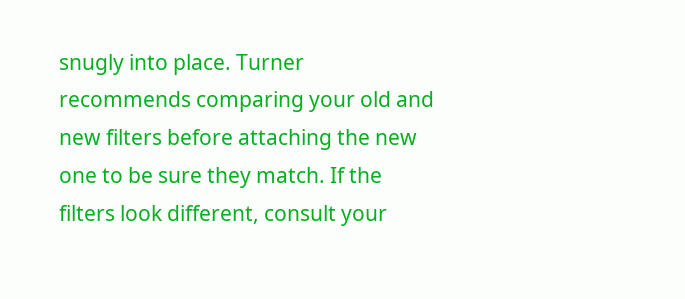snugly into place. Turner recommends comparing your old and new filters before attaching the new one to be sure they match. If the filters look different, consult your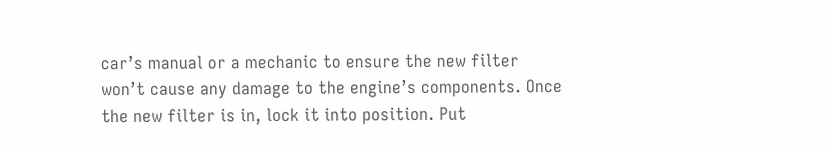car’s manual or a mechanic to ensure the new filter won’t cause any damage to the engine’s components. Once the new filter is in, lock it into position. Put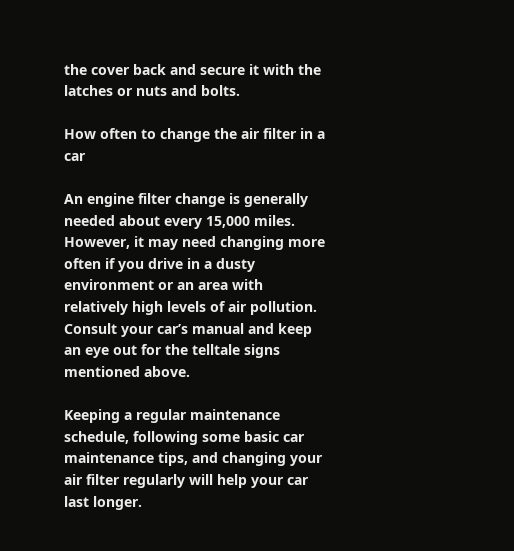the cover back and secure it with the latches or nuts and bolts.

How often to change the air filter in a car

An engine filter change is generally needed about every 15,000 miles. However, it may need changing more often if you drive in a dusty environment or an area with relatively high levels of air pollution. Consult your car’s manual and keep an eye out for the telltale signs mentioned above.

Keeping a regular maintenance schedule, following some basic car maintenance tips, and changing your air filter regularly will help your car last longer.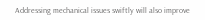Addressing mechanical issues swiftly will also improve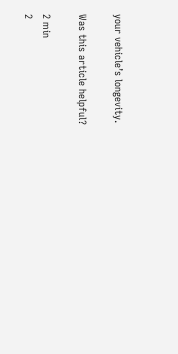your vehicle’s longevity.

Was this article helpful?

2 min
2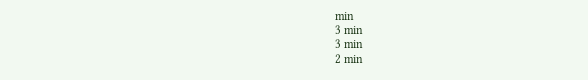min
3 min
3 min
2 min